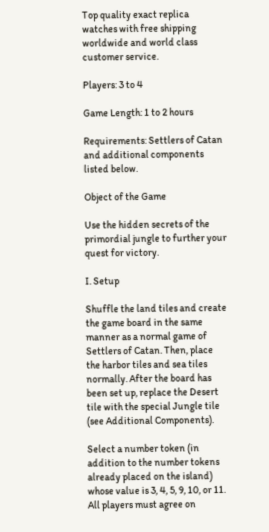Top quality exact replica watches with free shipping worldwide and world class customer service.

Players: 3 to 4

Game Length: 1 to 2 hours

Requirements: Settlers of Catan and additional components listed below.

Object of the Game

Use the hidden secrets of the primordial jungle to further your quest for victory.

I. Setup

Shuffle the land tiles and create the game board in the same manner as a normal game of Settlers of Catan. Then, place the harbor tiles and sea tiles normally. After the board has been set up, replace the Desert tile with the special Jungle tile (see Additional Components).

Select a number token (in addition to the number tokens already placed on the island) whose value is 3, 4, 5, 9, 10, or 11. All players must agree on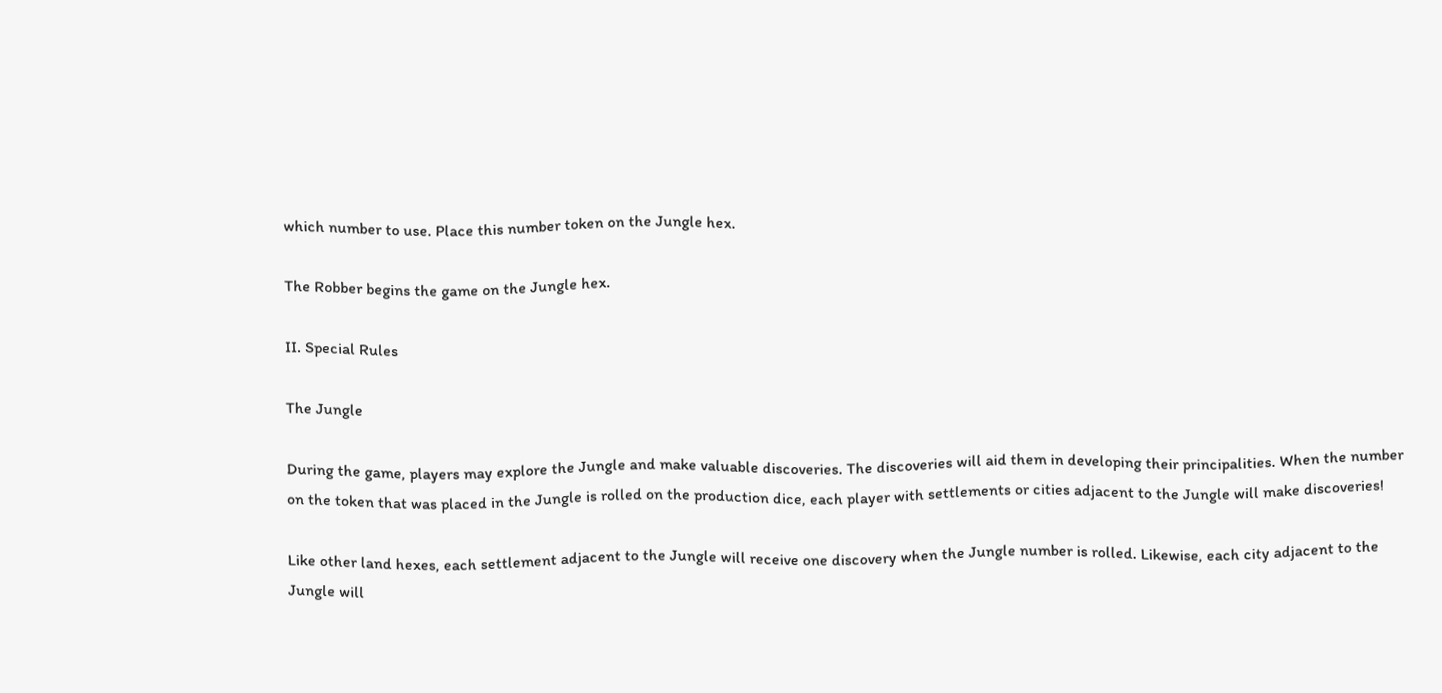which number to use. Place this number token on the Jungle hex.

The Robber begins the game on the Jungle hex.

II. Special Rules

The Jungle

During the game, players may explore the Jungle and make valuable discoveries. The discoveries will aid them in developing their principalities. When the number on the token that was placed in the Jungle is rolled on the production dice, each player with settlements or cities adjacent to the Jungle will make discoveries!

Like other land hexes, each settlement adjacent to the Jungle will receive one discovery when the Jungle number is rolled. Likewise, each city adjacent to the Jungle will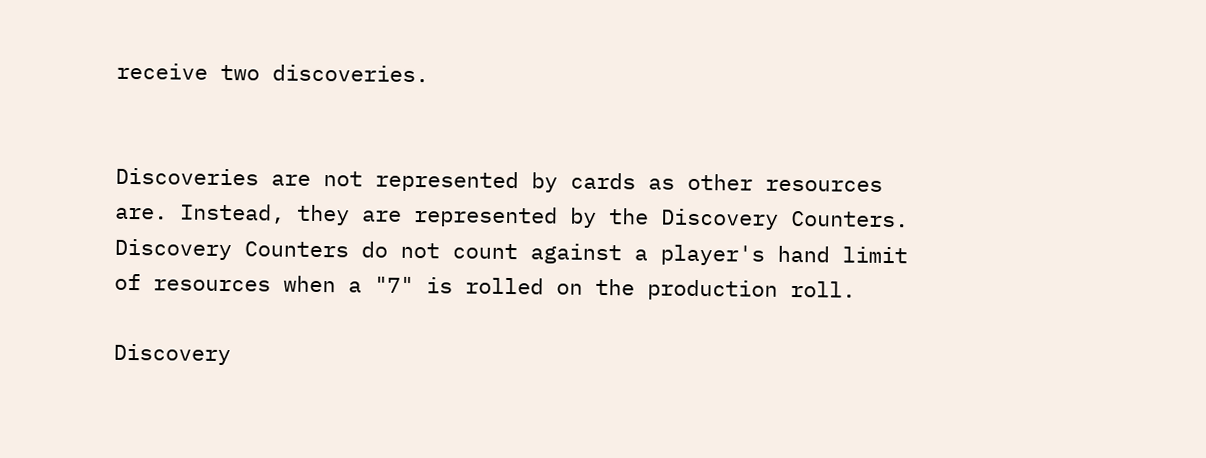receive two discoveries.


Discoveries are not represented by cards as other resources are. Instead, they are represented by the Discovery Counters. Discovery Counters do not count against a player's hand limit of resources when a "7" is rolled on the production roll.

Discovery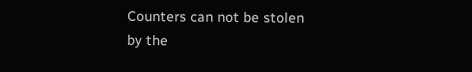Counters can not be stolen by the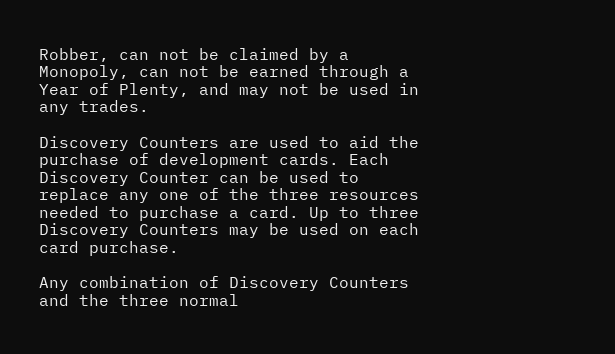Robber, can not be claimed by a Monopoly, can not be earned through a Year of Plenty, and may not be used in any trades.

Discovery Counters are used to aid the purchase of development cards. Each Discovery Counter can be used to replace any one of the three resources needed to purchase a card. Up to three Discovery Counters may be used on each card purchase.

Any combination of Discovery Counters and the three normal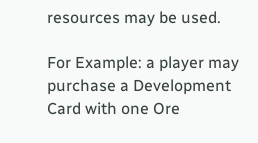resources may be used.

For Example: a player may purchase a Development Card with one Ore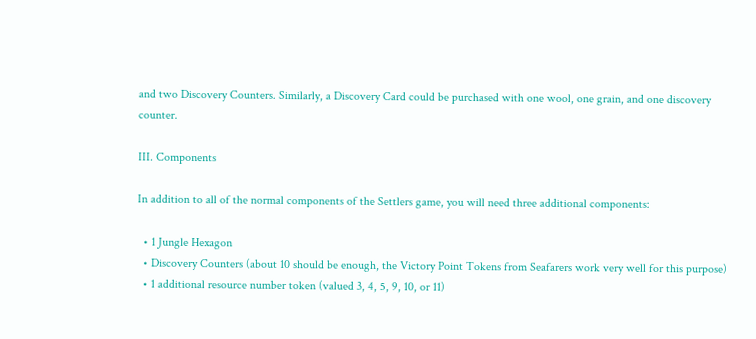and two Discovery Counters. Similarly, a Discovery Card could be purchased with one wool, one grain, and one discovery counter.

III. Components

In addition to all of the normal components of the Settlers game, you will need three additional components:

  • 1 Jungle Hexagon
  • Discovery Counters (about 10 should be enough, the Victory Point Tokens from Seafarers work very well for this purpose)
  • 1 additional resource number token (valued 3, 4, 5, 9, 10, or 11)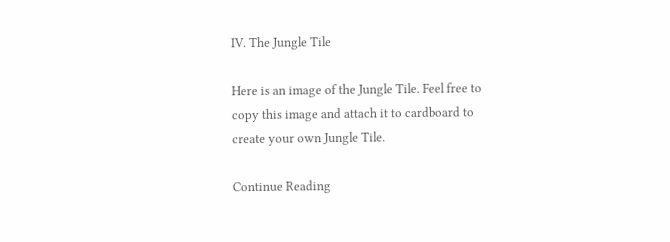IV. The Jungle Tile

Here is an image of the Jungle Tile. Feel free to copy this image and attach it to cardboard to create your own Jungle Tile.

Continue Reading